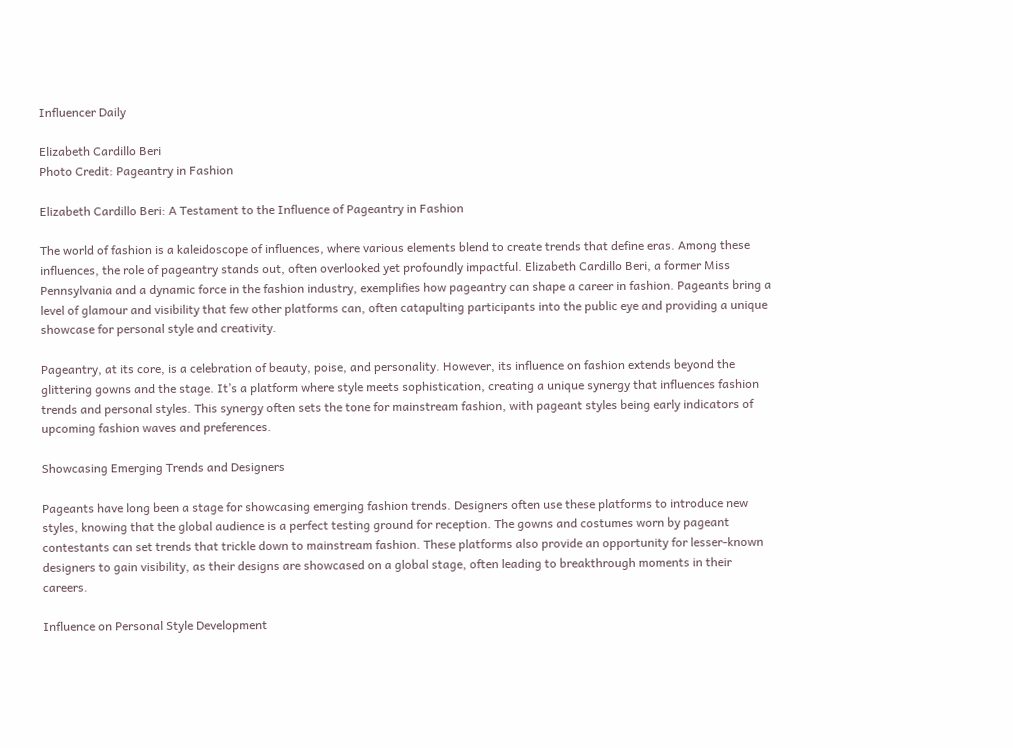Influencer Daily

Elizabeth Cardillo Beri
Photo Credit: Pageantry in Fashion

Elizabeth Cardillo Beri: A Testament to the Influence of Pageantry in Fashion

The world of fashion is a kaleidoscope of influences, where various elements blend to create trends that define eras. Among these influences, the role of pageantry stands out, often overlooked yet profoundly impactful. Elizabeth Cardillo Beri, a former Miss Pennsylvania and a dynamic force in the fashion industry, exemplifies how pageantry can shape a career in fashion. Pageants bring a level of glamour and visibility that few other platforms can, often catapulting participants into the public eye and providing a unique showcase for personal style and creativity.

Pageantry, at its core, is a celebration of beauty, poise, and personality. However, its influence on fashion extends beyond the glittering gowns and the stage. It’s a platform where style meets sophistication, creating a unique synergy that influences fashion trends and personal styles. This synergy often sets the tone for mainstream fashion, with pageant styles being early indicators of upcoming fashion waves and preferences.

Showcasing Emerging Trends and Designers

Pageants have long been a stage for showcasing emerging fashion trends. Designers often use these platforms to introduce new styles, knowing that the global audience is a perfect testing ground for reception. The gowns and costumes worn by pageant contestants can set trends that trickle down to mainstream fashion. These platforms also provide an opportunity for lesser-known designers to gain visibility, as their designs are showcased on a global stage, often leading to breakthrough moments in their careers.

Influence on Personal Style Development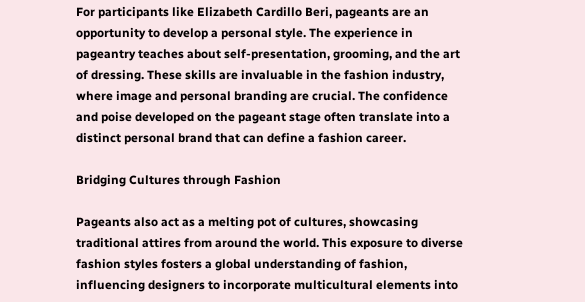For participants like Elizabeth Cardillo Beri, pageants are an opportunity to develop a personal style. The experience in pageantry teaches about self-presentation, grooming, and the art of dressing. These skills are invaluable in the fashion industry, where image and personal branding are crucial. The confidence and poise developed on the pageant stage often translate into a distinct personal brand that can define a fashion career.

Bridging Cultures through Fashion

Pageants also act as a melting pot of cultures, showcasing traditional attires from around the world. This exposure to diverse fashion styles fosters a global understanding of fashion, influencing designers to incorporate multicultural elements into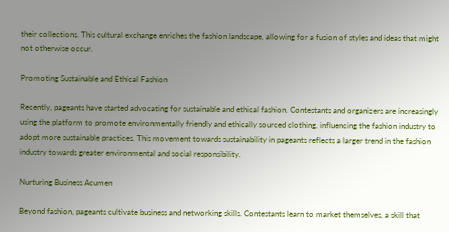their collections. This cultural exchange enriches the fashion landscape, allowing for a fusion of styles and ideas that might not otherwise occur.

Promoting Sustainable and Ethical Fashion

Recently, pageants have started advocating for sustainable and ethical fashion. Contestants and organizers are increasingly using the platform to promote environmentally friendly and ethically sourced clothing, influencing the fashion industry to adopt more sustainable practices. This movement towards sustainability in pageants reflects a larger trend in the fashion industry towards greater environmental and social responsibility.

Nurturing Business Acumen

Beyond fashion, pageants cultivate business and networking skills. Contestants learn to market themselves, a skill that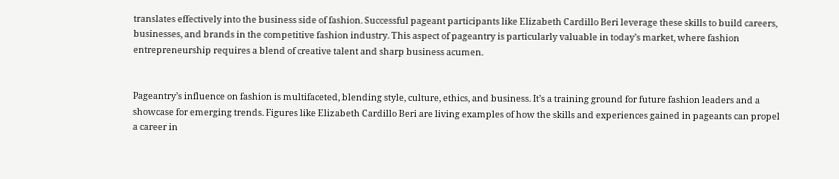translates effectively into the business side of fashion. Successful pageant participants like Elizabeth Cardillo Beri leverage these skills to build careers, businesses, and brands in the competitive fashion industry. This aspect of pageantry is particularly valuable in today’s market, where fashion entrepreneurship requires a blend of creative talent and sharp business acumen.


Pageantry’s influence on fashion is multifaceted, blending style, culture, ethics, and business. It’s a training ground for future fashion leaders and a showcase for emerging trends. Figures like Elizabeth Cardillo Beri are living examples of how the skills and experiences gained in pageants can propel a career in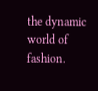the dynamic world of fashion.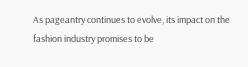As pageantry continues to evolve, its impact on the fashion industry promises to be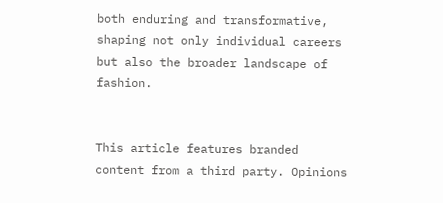both enduring and transformative, shaping not only individual careers but also the broader landscape of fashion.


This article features branded content from a third party. Opinions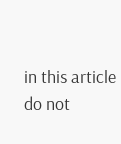in this article do not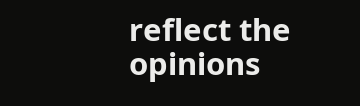reflect the opinions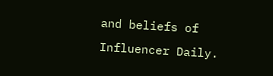and beliefs of Influencer Daily.